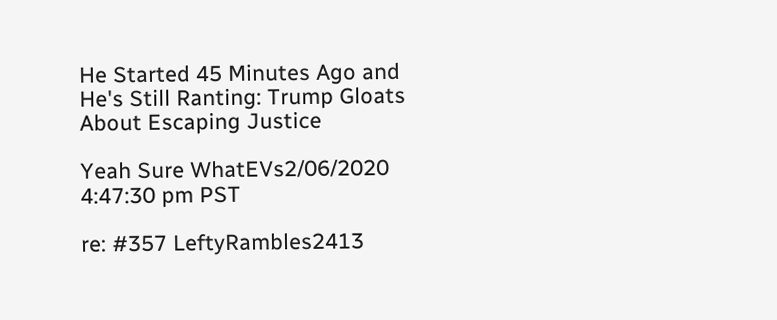He Started 45 Minutes Ago and He's Still Ranting: Trump Gloats About Escaping Justice

Yeah Sure WhatEVs2/06/2020 4:47:30 pm PST

re: #357 LeftyRambles2413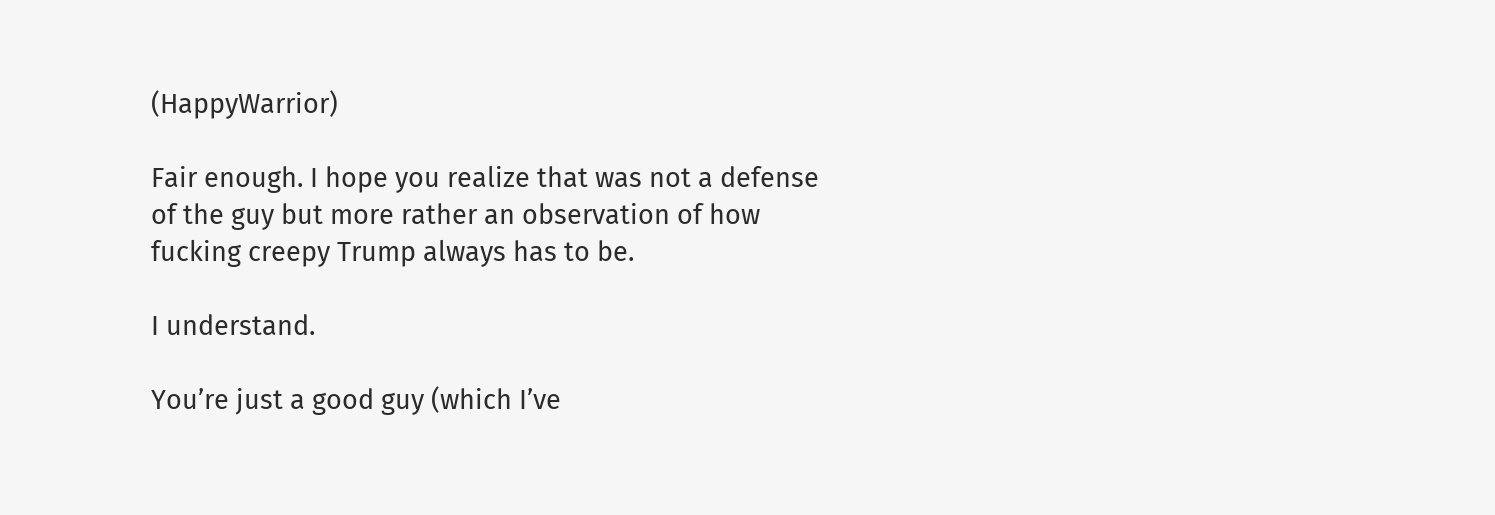(HappyWarrior)

Fair enough. I hope you realize that was not a defense of the guy but more rather an observation of how fucking creepy Trump always has to be.

I understand.

You’re just a good guy (which I’ve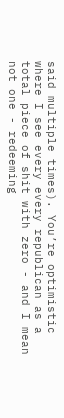said multiple times). You’re optimistic where I see every every republican as a total piece of shit with zero - and I mean not one - redeeming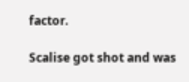factor.

Scalise got shot and was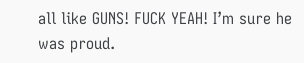all like GUNS! FUCK YEAH! I’m sure he was proud.